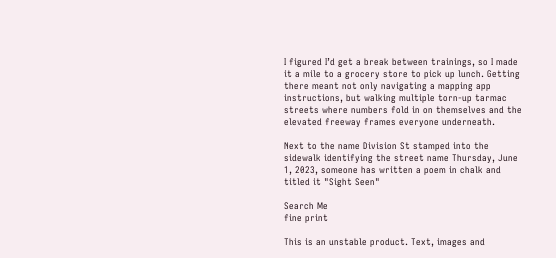I figured I’d get a break between trainings, so I made it a mile to a grocery store to pick up lunch. Getting there meant not only navigating a mapping app instructions, but walking multiple torn-up tarmac streets where numbers fold in on themselves and the elevated freeway frames everyone underneath.

Next to the name Division St stamped into the sidewalk identifying the street name Thursday, June 1, 2023, someone has written a poem in chalk and titled it "Sight Seen"

Search Me
fine print

This is an unstable product. Text, images and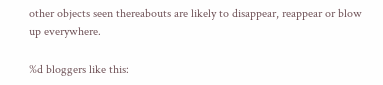other objects seen thereabouts are likely to disappear, reappear or blow up everywhere.

%d bloggers like this: